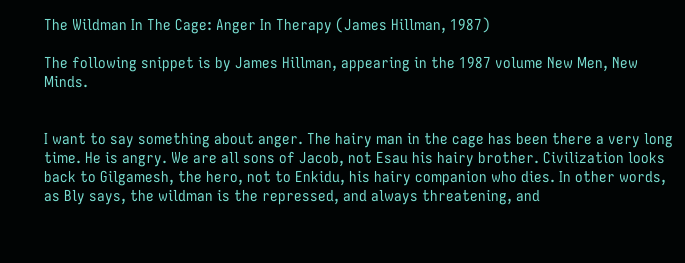The Wildman In The Cage: Anger In Therapy (James Hillman, 1987)

The following snippet is by James Hillman, appearing in the 1987 volume New Men, New Minds.


I want to say something about anger. The hairy man in the cage has been there a very long time. He is angry. We are all sons of Jacob, not Esau his hairy brother. Civilization looks back to Gilgamesh, the hero, not to Enkidu, his hairy companion who dies. In other words, as Bly says, the wildman is the repressed, and always threatening, and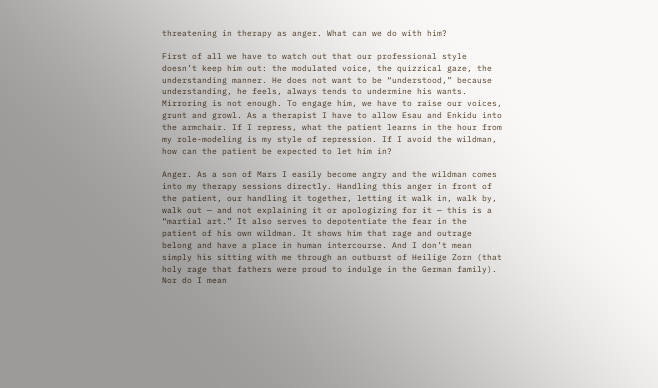threatening in therapy as anger. What can we do with him?

First of all we have to watch out that our professional style doesn’t keep him out: the modulated voice, the quizzical gaze, the understanding manner. He does not want to be “understood,” because understanding, he feels, always tends to undermine his wants. Mirroring is not enough. To engage him, we have to raise our voices, grunt and growl. As a therapist I have to allow Esau and Enkidu into the armchair. If I repress, what the patient learns in the hour from my role-modeling is my style of repression. If I avoid the wildman, how can the patient be expected to let him in?

Anger. As a son of Mars I easily become angry and the wildman comes into my therapy sessions directly. Handling this anger in front of the patient, our handling it together, letting it walk in, walk by,  walk out — and not explaining it or apologizing for it — this is a “martial art.” It also serves to depotentiate the fear in the patient of his own wildman. It shows him that rage and outrage belong and have a place in human intercourse. And I don’t mean simply his sitting with me through an outburst of Heilige Zorn (that holy rage that fathers were proud to indulge in the German family). Nor do I mean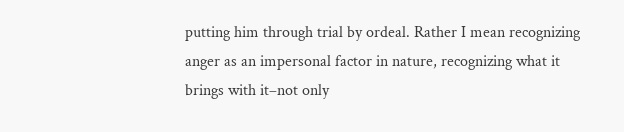putting him through trial by ordeal. Rather I mean recognizing anger as an impersonal factor in nature, recognizing what it brings with it–not only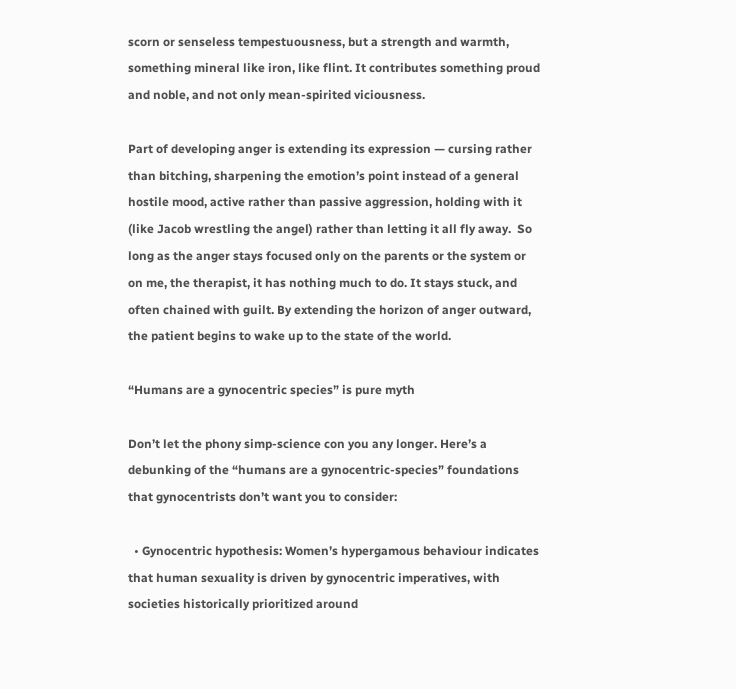scorn or senseless tempestuousness, but a strength and warmth, something mineral like iron, like flint. It contributes something proud and noble, and not only mean-spirited viciousness.

Part of developing anger is extending its expression — cursing rather than bitching, sharpening the emotion’s point instead of a general hostile mood, active rather than passive aggression, holding with it (like Jacob wrestling the angel) rather than letting it all fly away.  So long as the anger stays focused only on the parents or the system or on me, the therapist, it has nothing much to do. It stays stuck, and often chained with guilt. By extending the horizon of anger outward, the patient begins to wake up to the state of the world.

“Humans are a gynocentric species” is pure myth

Don’t let the phony simp-science con you any longer. Here’s a debunking of the “humans are a gynocentric-species” foundations that gynocentrists don’t want you to consider:

  • Gynocentric hypothesis: Women’s hypergamous behaviour indicates that human sexuality is driven by gynocentric imperatives, with societies historically prioritized around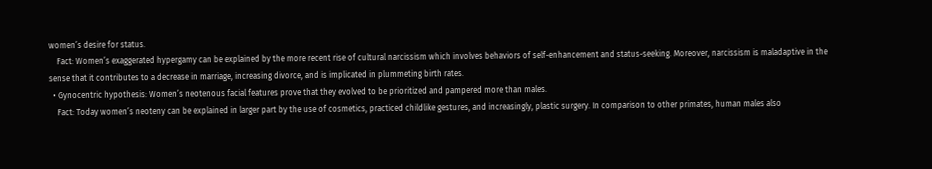women’s desire for status.
    Fact: Women’s exaggerated hypergamy can be explained by the more recent rise of cultural narcissism which involves behaviors of self-enhancement and status-seeking. Moreover, narcissism is maladaptive in the sense that it contributes to a decrease in marriage, increasing divorce, and is implicated in plummeting birth rates.
  • Gynocentric hypothesis: Women’s neotenous facial features prove that they evolved to be prioritized and pampered more than males.
    Fact: Today women’s neoteny can be explained in larger part by the use of cosmetics, practiced childlike gestures, and increasingly, plastic surgery. In comparison to other primates, human males also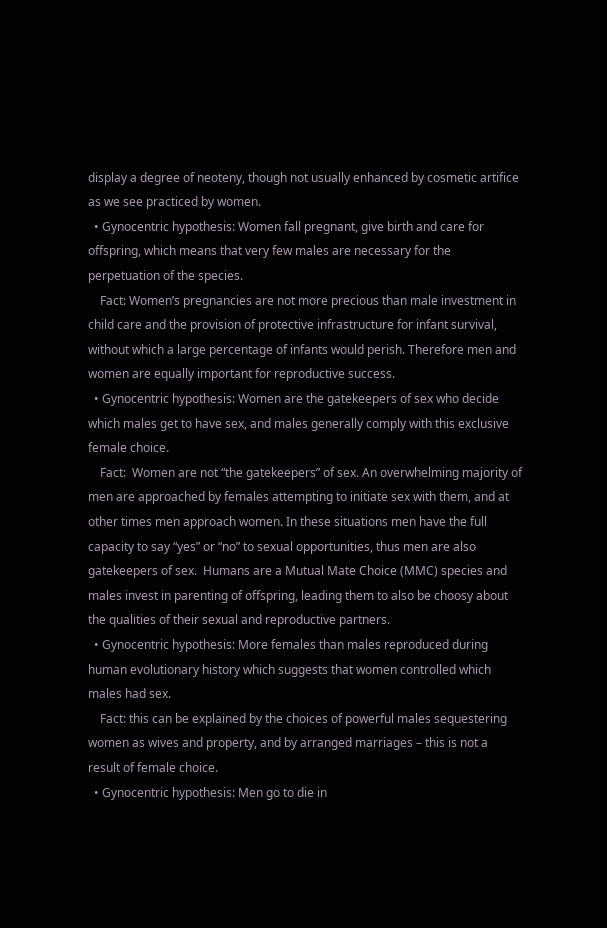display a degree of neoteny, though not usually enhanced by cosmetic artifice as we see practiced by women.
  • Gynocentric hypothesis: Women fall pregnant, give birth and care for offspring, which means that very few males are necessary for the perpetuation of the species.
    Fact: Women’s pregnancies are not more precious than male investment in child care and the provision of protective infrastructure for infant survival, without which a large percentage of infants would perish. Therefore men and women are equally important for reproductive success.
  • Gynocentric hypothesis: Women are the gatekeepers of sex who decide which males get to have sex, and males generally comply with this exclusive female choice.
    Fact:  Women are not “the gatekeepers” of sex. An overwhelming majority of men are approached by females attempting to initiate sex with them, and at other times men approach women. In these situations men have the full capacity to say “yes” or “no” to sexual opportunities, thus men are also gatekeepers of sex.  Humans are a Mutual Mate Choice (MMC) species and males invest in parenting of offspring, leading them to also be choosy about the qualities of their sexual and reproductive partners.
  • Gynocentric hypothesis: More females than males reproduced during human evolutionary history which suggests that women controlled which males had sex.
    Fact: this can be explained by the choices of powerful males sequestering women as wives and property, and by arranged marriages – this is not a result of female choice.
  • Gynocentric hypothesis: Men go to die in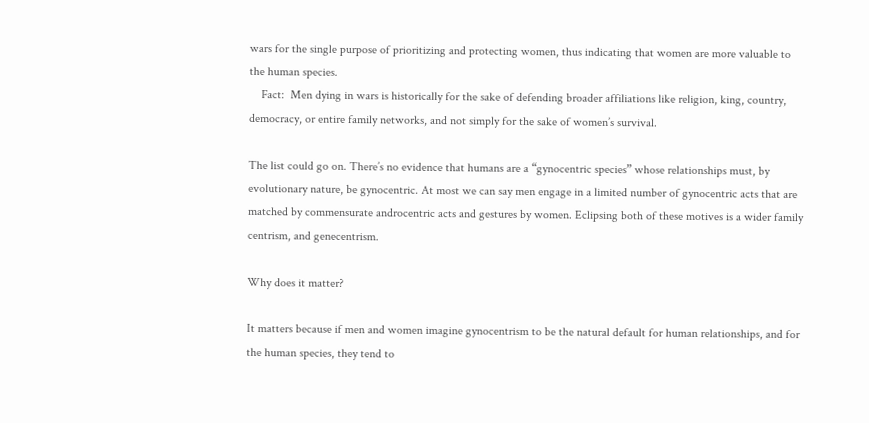wars for the single purpose of prioritizing and protecting women, thus indicating that women are more valuable to the human species.
    Fact:  Men dying in wars is historically for the sake of defending broader affiliations like religion, king, country, democracy, or entire family networks, and not simply for the sake of women’s survival.

The list could go on. There’s no evidence that humans are a “gynocentric species” whose relationships must, by evolutionary nature, be gynocentric. At most we can say men engage in a limited number of gynocentric acts that are matched by commensurate androcentric acts and gestures by women. Eclipsing both of these motives is a wider family centrism, and genecentrism.

Why does it matter?

It matters because if men and women imagine gynocentrism to be the natural default for human relationships, and for the human species, they tend to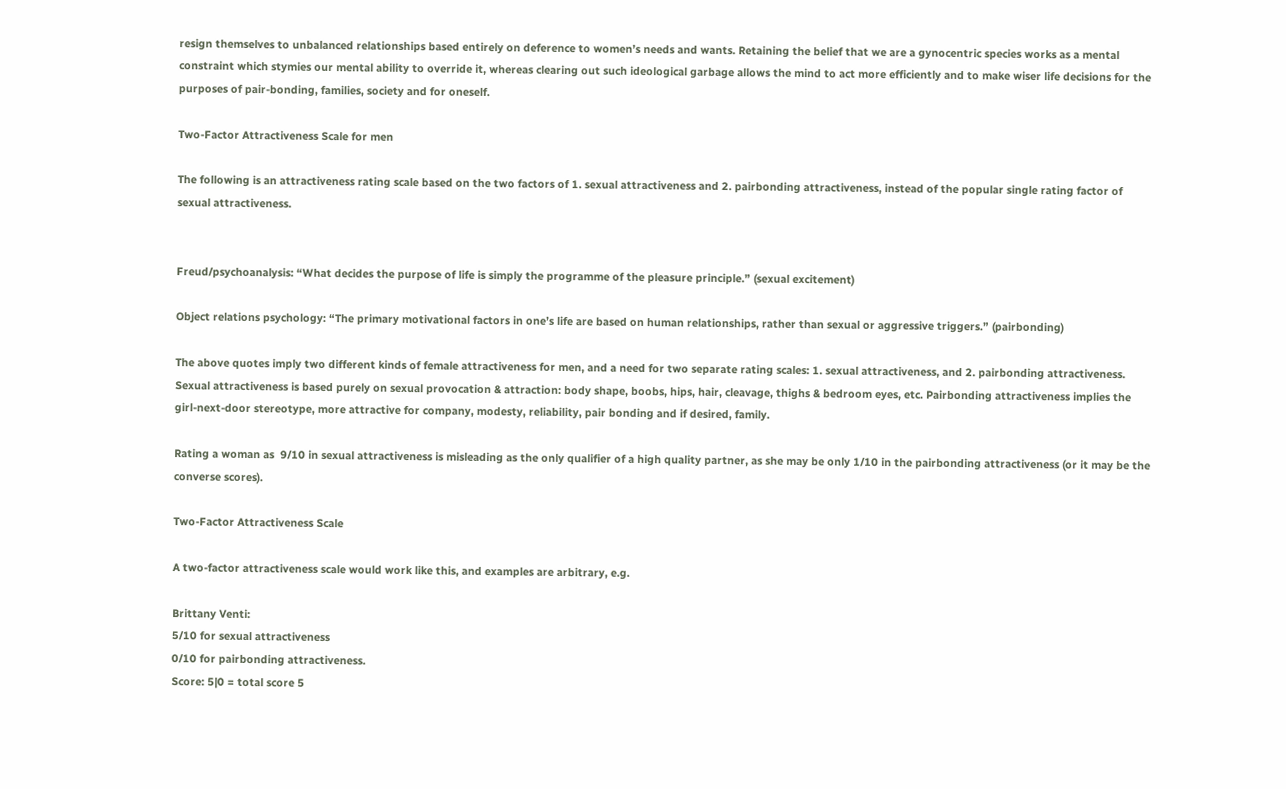resign themselves to unbalanced relationships based entirely on deference to women’s needs and wants. Retaining the belief that we are a gynocentric species works as a mental constraint which stymies our mental ability to override it, whereas clearing out such ideological garbage allows the mind to act more efficiently and to make wiser life decisions for the purposes of pair-bonding, families, society and for oneself.

Two-Factor Attractiveness Scale for men

The following is an attractiveness rating scale based on the two factors of 1. sexual attractiveness and 2. pairbonding attractiveness, instead of the popular single rating factor of sexual attractiveness.


Freud/psychoanalysis: “What decides the purpose of life is simply the programme of the pleasure principle.” (sexual excitement)

Object relations psychology: “The primary motivational factors in one’s life are based on human relationships, rather than sexual or aggressive triggers.” (pairbonding)

The above quotes imply two different kinds of female attractiveness for men, and a need for two separate rating scales: 1. sexual attractiveness, and 2. pairbonding attractiveness. Sexual attractiveness is based purely on sexual provocation & attraction: body shape, boobs, hips, hair, cleavage, thighs & bedroom eyes, etc. Pairbonding attractiveness implies the girl-next-door stereotype, more attractive for company, modesty, reliability, pair bonding and if desired, family.

Rating a woman as  9/10 in sexual attractiveness is misleading as the only qualifier of a high quality partner, as she may be only 1/10 in the pairbonding attractiveness (or it may be the converse scores).

Two-Factor Attractiveness Scale

A two-factor attractiveness scale would work like this, and examples are arbitrary, e.g.

Brittany Venti:
5/10 for sexual attractiveness
0/10 for pairbonding attractiveness.
Score: 5|0 = total score 5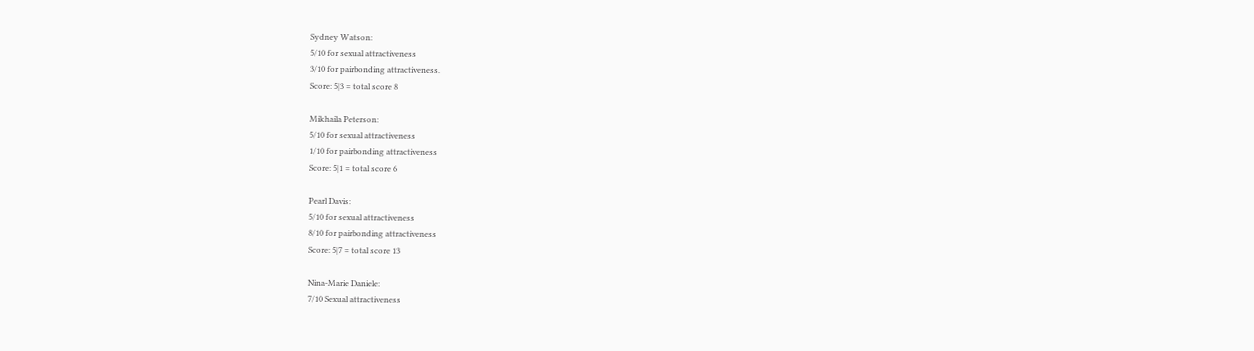Sydney Watson:
5/10 for sexual attractiveness
3/10 for pairbonding attractiveness.
Score: 5|3 = total score 8

Mikhaila Peterson:
5/10 for sexual attractiveness
1/10 for pairbonding attractiveness
Score: 5|1 = total score 6

Pearl Davis:
5/10 for sexual attractiveness
8/10 for pairbonding attractiveness
Score: 5|7 = total score 13

Nina-Marie Daniele:
7/10 Sexual attractiveness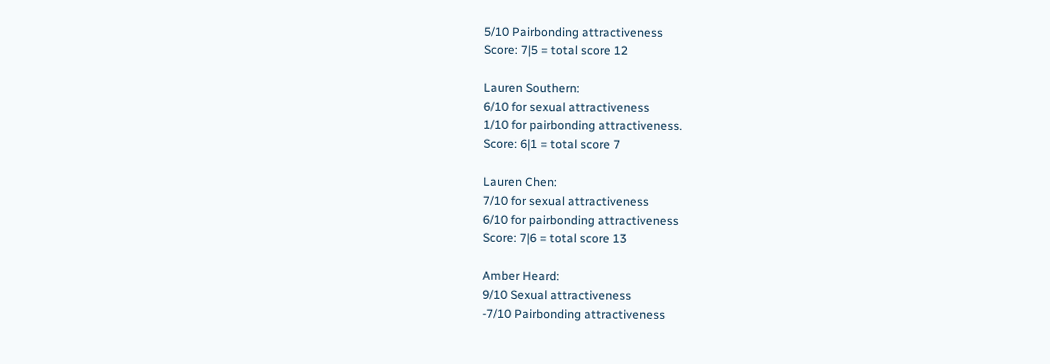5/10 Pairbonding attractiveness
Score: 7|5 = total score 12

Lauren Southern:
6/10 for sexual attractiveness
1/10 for pairbonding attractiveness.
Score: 6|1 = total score 7

Lauren Chen:
7/10 for sexual attractiveness
6/10 for pairbonding attractiveness
Score: 7|6 = total score 13

Amber Heard:
9/10 Sexual attractiveness
-7/10 Pairbonding attractiveness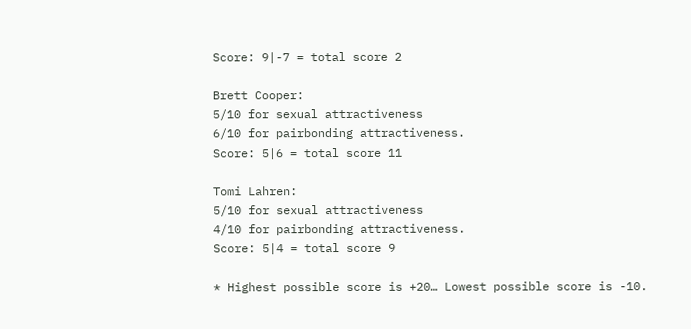Score: 9|-7 = total score 2

Brett Cooper:
5/10 for sexual attractiveness
6/10 for pairbonding attractiveness.
Score: 5|6 = total score 11

Tomi Lahren:
5/10 for sexual attractiveness
4/10 for pairbonding attractiveness.
Score: 5|4 = total score 9

* Highest possible score is +20… Lowest possible score is -10.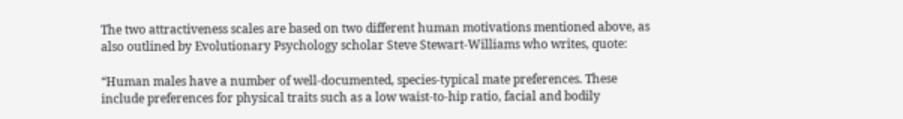The two attractiveness scales are based on two different human motivations mentioned above, as also outlined by Evolutionary Psychology scholar Steve Stewart-Williams who writes, quote:

“Human males have a number of well-documented, species-typical mate preferences. These include preferences for physical traits such as a low waist-to-hip ratio, facial and bodily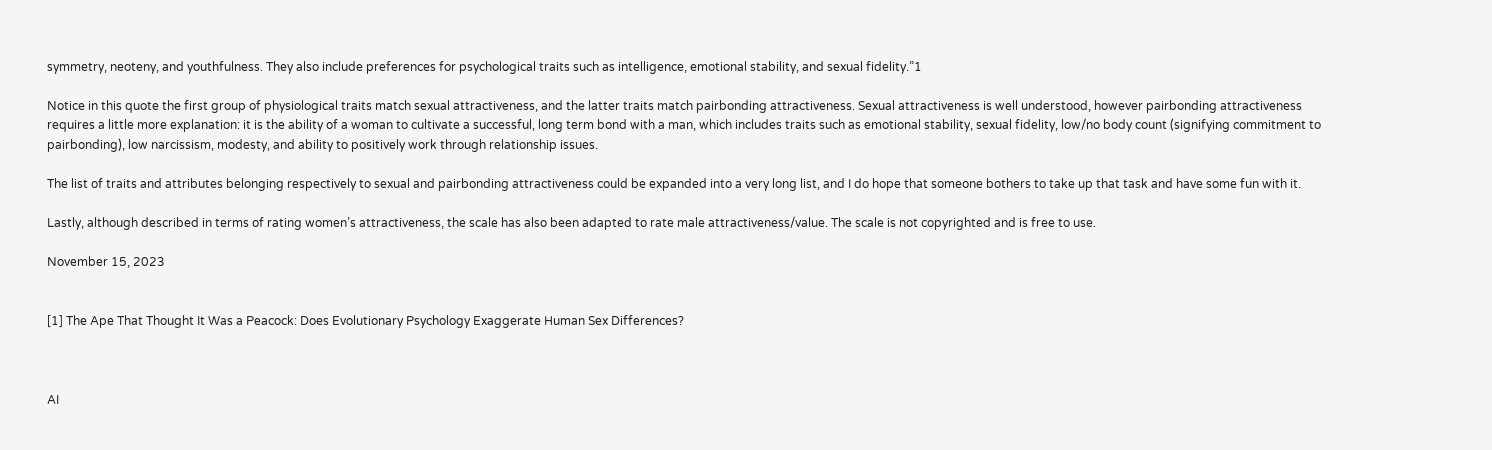symmetry, neoteny, and youthfulness. They also include preferences for psychological traits such as intelligence, emotional stability, and sexual fidelity.”1

Notice in this quote the first group of physiological traits match sexual attractiveness, and the latter traits match pairbonding attractiveness. Sexual attractiveness is well understood, however pairbonding attractiveness requires a little more explanation: it is the ability of a woman to cultivate a successful, long term bond with a man, which includes traits such as emotional stability, sexual fidelity, low/no body count (signifying commitment to pairbonding), low narcissism, modesty, and ability to positively work through relationship issues.

The list of traits and attributes belonging respectively to sexual and pairbonding attractiveness could be expanded into a very long list, and I do hope that someone bothers to take up that task and have some fun with it.

Lastly, although described in terms of rating women’s attractiveness, the scale has also been adapted to rate male attractiveness/value. The scale is not copyrighted and is free to use.

November 15, 2023


[1] The Ape That Thought It Was a Peacock: Does Evolutionary Psychology Exaggerate Human Sex Differences?



AI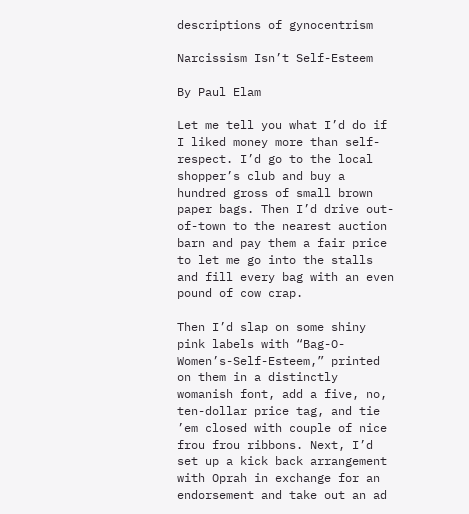descriptions of gynocentrism

Narcissism Isn’t Self-Esteem

By Paul Elam

Let me tell you what I’d do if I liked money more than self-respect. I’d go to the local shopper’s club and buy a hundred gross of small brown paper bags. Then I’d drive out-of-town to the nearest auction barn and pay them a fair price to let me go into the stalls and fill every bag with an even pound of cow crap.

Then I’d slap on some shiny pink labels with “Bag-O-Women’s-Self-Esteem,” printed on them in a distinctly womanish font, add a five, no, ten-dollar price tag, and tie ’em closed with couple of nice frou frou ribbons. Next, I’d set up a kick back arrangement with Oprah in exchange for an endorsement and take out an ad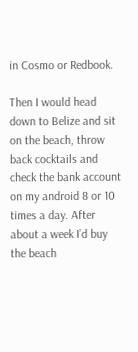in Cosmo or Redbook.

Then I would head down to Belize and sit on the beach, throw back cocktails and check the bank account on my android 8 or 10 times a day. After about a week I’d buy the beach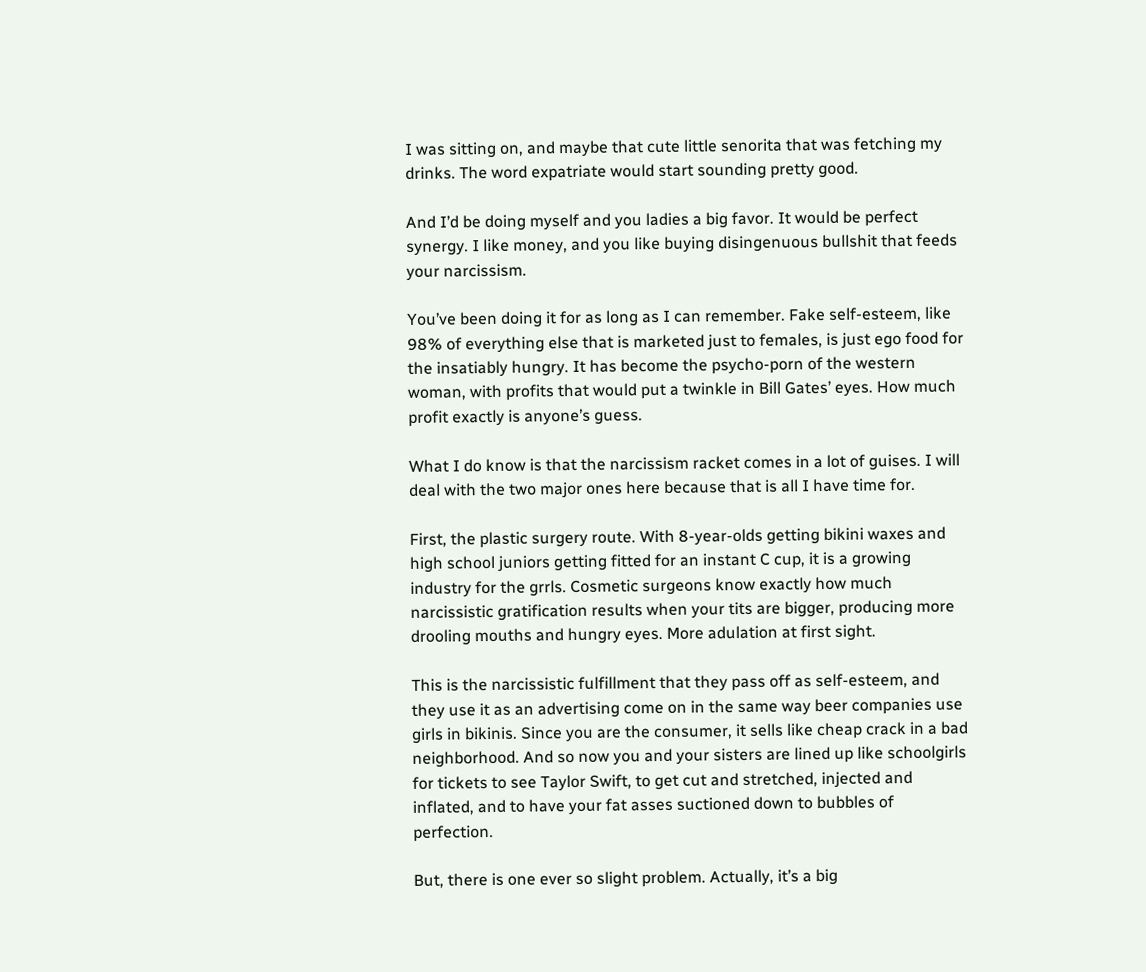I was sitting on, and maybe that cute little senorita that was fetching my drinks. The word expatriate would start sounding pretty good.

And I’d be doing myself and you ladies a big favor. It would be perfect synergy. I like money, and you like buying disingenuous bullshit that feeds your narcissism.

You’ve been doing it for as long as I can remember. Fake self-esteem, like 98% of everything else that is marketed just to females, is just ego food for the insatiably hungry. It has become the psycho-porn of the western woman, with profits that would put a twinkle in Bill Gates’ eyes. How much profit exactly is anyone’s guess.

What I do know is that the narcissism racket comes in a lot of guises. I will deal with the two major ones here because that is all I have time for.

First, the plastic surgery route. With 8-year-olds getting bikini waxes and high school juniors getting fitted for an instant C cup, it is a growing industry for the grrls. Cosmetic surgeons know exactly how much narcissistic gratification results when your tits are bigger, producing more drooling mouths and hungry eyes. More adulation at first sight.

This is the narcissistic fulfillment that they pass off as self-esteem, and they use it as an advertising come on in the same way beer companies use girls in bikinis. Since you are the consumer, it sells like cheap crack in a bad neighborhood. And so now you and your sisters are lined up like schoolgirls for tickets to see Taylor Swift, to get cut and stretched, injected and inflated, and to have your fat asses suctioned down to bubbles of perfection.

But, there is one ever so slight problem. Actually, it’s a big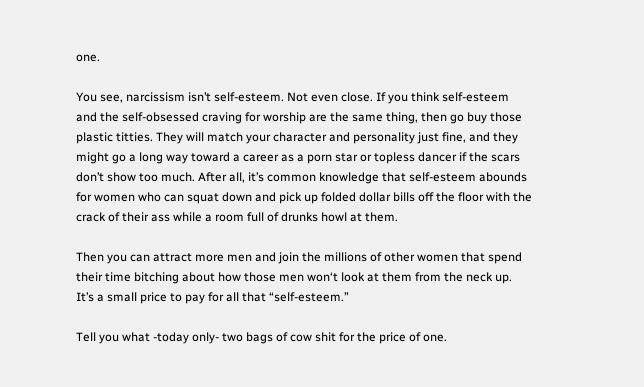one.

You see, narcissism isn’t self-esteem. Not even close. If you think self-esteem and the self-obsessed craving for worship are the same thing, then go buy those plastic titties. They will match your character and personality just fine, and they might go a long way toward a career as a porn star or topless dancer if the scars don’t show too much. After all, it’s common knowledge that self-esteem abounds for women who can squat down and pick up folded dollar bills off the floor with the crack of their ass while a room full of drunks howl at them.

Then you can attract more men and join the millions of other women that spend their time bitching about how those men won‘t look at them from the neck up. It’s a small price to pay for all that “self-esteem.”

Tell you what -today only- two bags of cow shit for the price of one.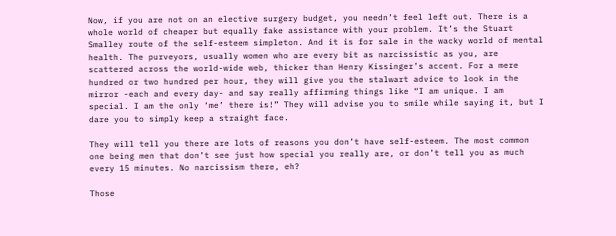Now, if you are not on an elective surgery budget, you needn’t feel left out. There is a whole world of cheaper but equally fake assistance with your problem. It’s the Stuart Smalley route of the self-esteem simpleton. And it is for sale in the wacky world of mental health. The purveyors, usually women who are every bit as narcissistic as you, are scattered across the world-wide web, thicker than Henry Kissinger’s accent. For a mere hundred or two hundred per hour, they will give you the stalwart advice to look in the mirror -each and every day- and say really affirming things like “I am unique. I am special. I am the only ‘me’ there is!” They will advise you to smile while saying it, but I dare you to simply keep a straight face.

They will tell you there are lots of reasons you don’t have self-esteem. The most common one being men that don’t see just how special you really are, or don’t tell you as much every 15 minutes. No narcissism there, eh?

Those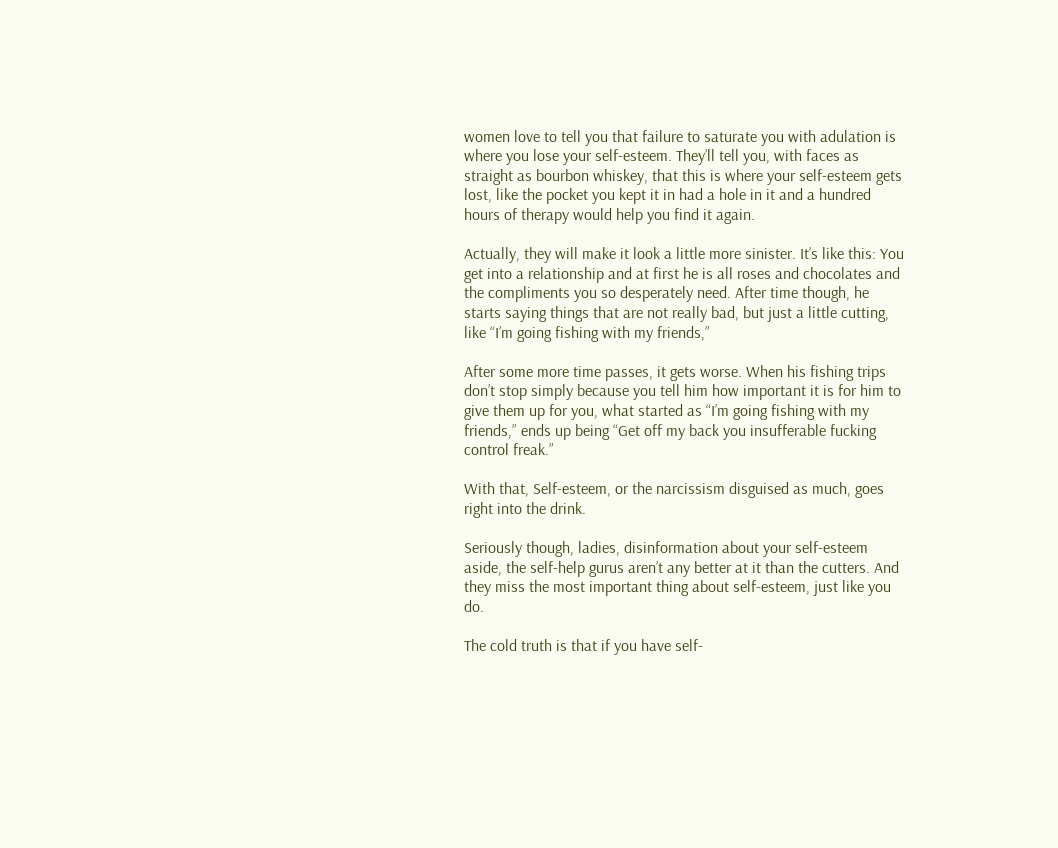women love to tell you that failure to saturate you with adulation is where you lose your self-esteem. They’ll tell you, with faces as straight as bourbon whiskey, that this is where your self-esteem gets lost, like the pocket you kept it in had a hole in it and a hundred hours of therapy would help you find it again.

Actually, they will make it look a little more sinister. It’s like this: You get into a relationship and at first he is all roses and chocolates and the compliments you so desperately need. After time though, he starts saying things that are not really bad, but just a little cutting, like “I’m going fishing with my friends,”

After some more time passes, it gets worse. When his fishing trips don’t stop simply because you tell him how important it is for him to give them up for you, what started as “I’m going fishing with my friends,” ends up being “Get off my back you insufferable fucking control freak.”

With that, Self-esteem, or the narcissism disguised as much, goes right into the drink.

Seriously though, ladies, disinformation about your self-esteem aside, the self-help gurus aren’t any better at it than the cutters. And they miss the most important thing about self-esteem, just like you do.

The cold truth is that if you have self-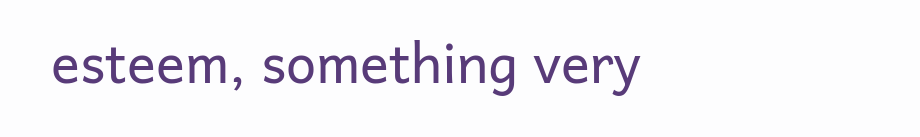esteem, something very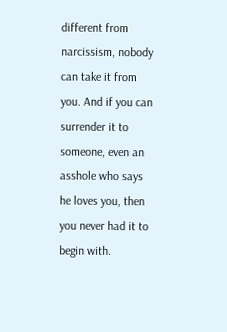different from narcissism, nobody can take it from you. And if you can surrender it to someone, even an asshole who says he loves you, then you never had it to begin with.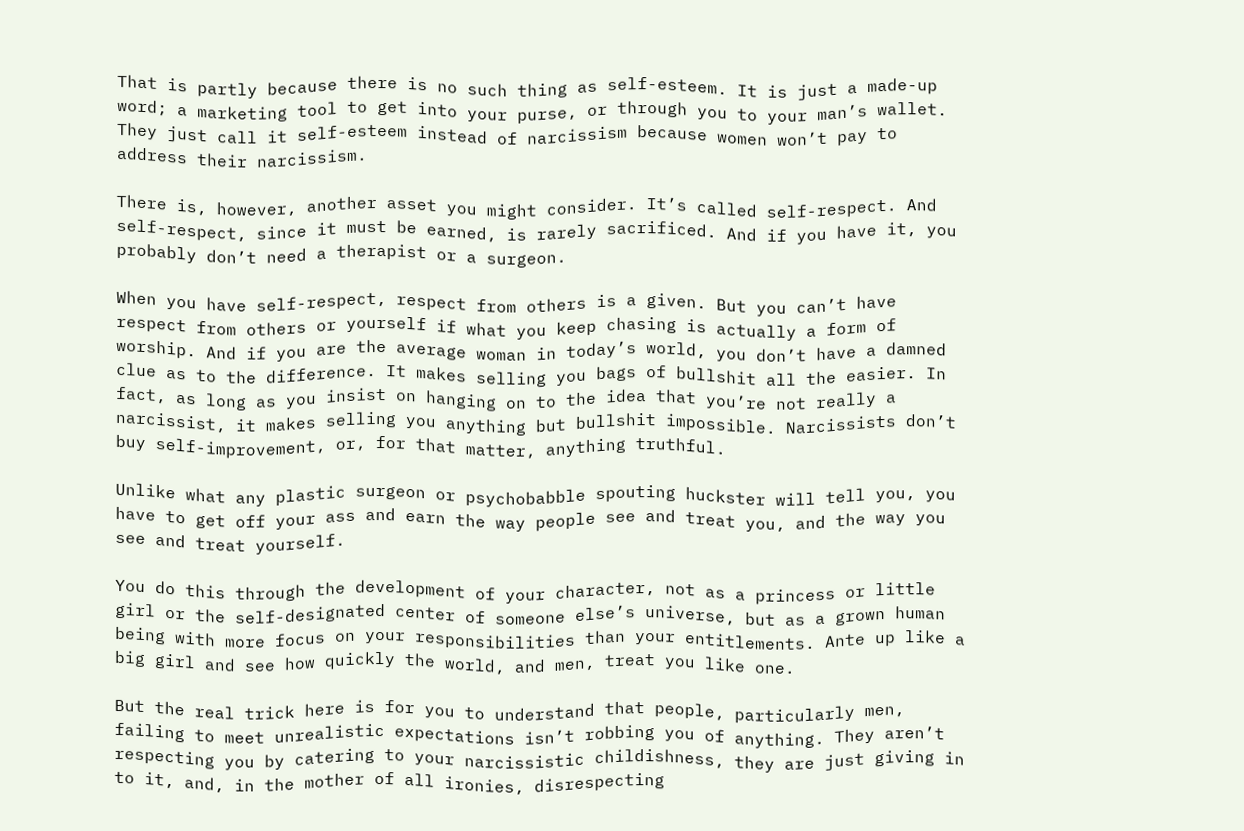That is partly because there is no such thing as self-esteem. It is just a made-up word; a marketing tool to get into your purse, or through you to your man’s wallet. They just call it self-esteem instead of narcissism because women won’t pay to address their narcissism.

There is, however, another asset you might consider. It’s called self-respect. And self-respect, since it must be earned, is rarely sacrificed. And if you have it, you probably don’t need a therapist or a surgeon.

When you have self-respect, respect from others is a given. But you can’t have respect from others or yourself if what you keep chasing is actually a form of worship. And if you are the average woman in today’s world, you don’t have a damned clue as to the difference. It makes selling you bags of bullshit all the easier. In fact, as long as you insist on hanging on to the idea that you’re not really a narcissist, it makes selling you anything but bullshit impossible. Narcissists don’t buy self-improvement, or, for that matter, anything truthful.

Unlike what any plastic surgeon or psychobabble spouting huckster will tell you, you have to get off your ass and earn the way people see and treat you, and the way you see and treat yourself.

You do this through the development of your character, not as a princess or little girl or the self-designated center of someone else’s universe, but as a grown human being with more focus on your responsibilities than your entitlements. Ante up like a big girl and see how quickly the world, and men, treat you like one.

But the real trick here is for you to understand that people, particularly men, failing to meet unrealistic expectations isn’t robbing you of anything. They aren’t respecting you by catering to your narcissistic childishness, they are just giving in to it, and, in the mother of all ironies, disrespecting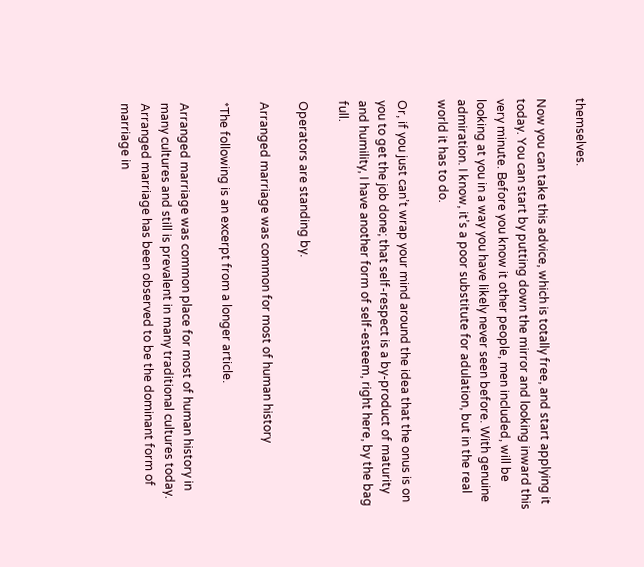themselves.

Now you can take this advice, which is totally free, and start applying it today. You can start by putting down the mirror and looking inward this very minute. Before you know it other people, men included, will be looking at you in a way you have likely never seen before. With genuine admiration. I know, it’s a poor substitute for adulation, but in the real world it has to do.

Or, if you just can’t wrap your mind around the idea that the onus is on you to get the job done; that self-respect is a by-product of maturity and humility, I have another form of self-esteem, right here, by the bag full.

Operators are standing by.

Arranged marriage was common for most of human history

*The following is an excerpt from a longer article.

Arranged marriage was common place for most of human history in many cultures and still is prevalent in many traditional cultures today. Arranged marriage has been observed to be the dominant form of marriage in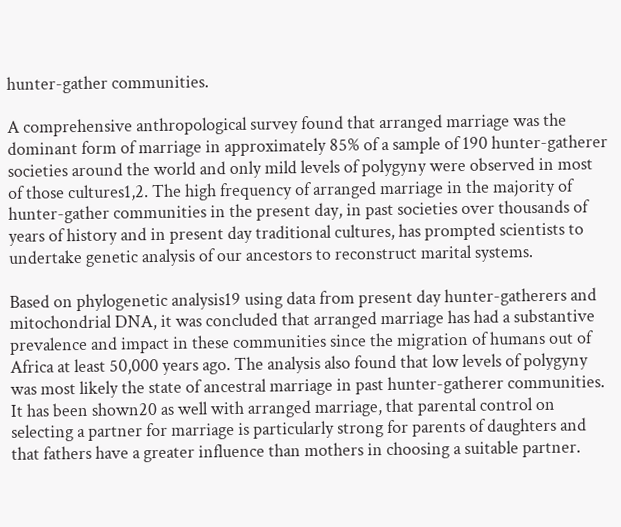hunter-gather communities.

A comprehensive anthropological survey found that arranged marriage was the dominant form of marriage in approximately 85% of a sample of 190 hunter-gatherer societies around the world and only mild levels of polygyny were observed in most of those cultures1,2. The high frequency of arranged marriage in the majority of hunter-gather communities in the present day, in past societies over thousands of years of history and in present day traditional cultures, has prompted scientists to undertake genetic analysis of our ancestors to reconstruct marital systems.

Based on phylogenetic analysis19 using data from present day hunter-gatherers and mitochondrial DNA, it was concluded that arranged marriage has had a substantive prevalence and impact in these communities since the migration of humans out of Africa at least 50,000 years ago. The analysis also found that low levels of polygyny was most likely the state of ancestral marriage in past hunter-gatherer communities. It has been shown20 as well with arranged marriage, that parental control on selecting a partner for marriage is particularly strong for parents of daughters and that fathers have a greater influence than mothers in choosing a suitable partner.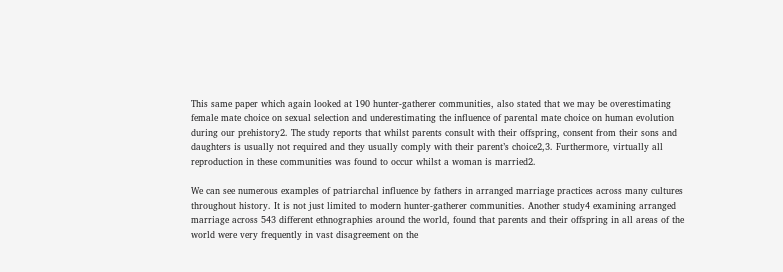This same paper which again looked at 190 hunter-gatherer communities, also stated that we may be overestimating female mate choice on sexual selection and underestimating the influence of parental mate choice on human evolution during our prehistory2. The study reports that whilst parents consult with their offspring, consent from their sons and daughters is usually not required and they usually comply with their parent’s choice2,3. Furthermore, virtually all reproduction in these communities was found to occur whilst a woman is married2.

We can see numerous examples of patriarchal influence by fathers in arranged marriage practices across many cultures throughout history. It is not just limited to modern hunter-gatherer communities. Another study4 examining arranged marriage across 543 different ethnographies around the world, found that parents and their offspring in all areas of the world were very frequently in vast disagreement on the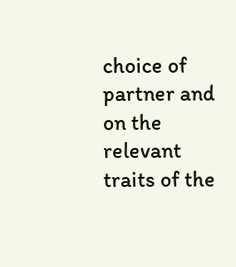choice of partner and on the relevant traits of the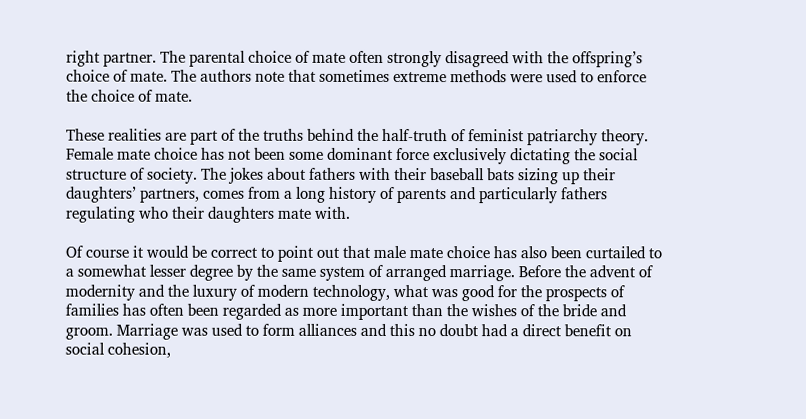right partner. The parental choice of mate often strongly disagreed with the offspring’s choice of mate. The authors note that sometimes extreme methods were used to enforce the choice of mate.

These realities are part of the truths behind the half-truth of feminist patriarchy theory. Female mate choice has not been some dominant force exclusively dictating the social structure of society. The jokes about fathers with their baseball bats sizing up their daughters’ partners, comes from a long history of parents and particularly fathers regulating who their daughters mate with.

Of course it would be correct to point out that male mate choice has also been curtailed to a somewhat lesser degree by the same system of arranged marriage. Before the advent of modernity and the luxury of modern technology, what was good for the prospects of families has often been regarded as more important than the wishes of the bride and groom. Marriage was used to form alliances and this no doubt had a direct benefit on social cohesion,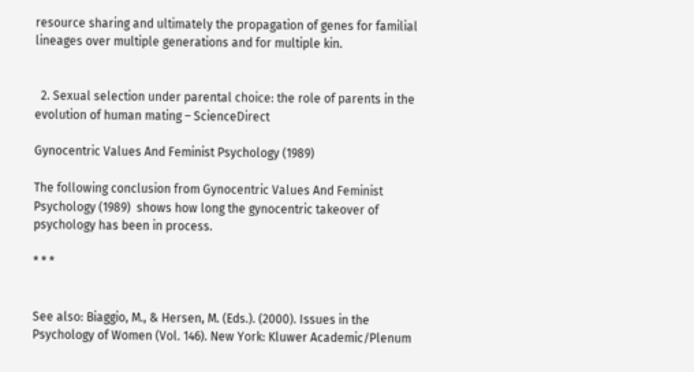resource sharing and ultimately the propagation of genes for familial lineages over multiple generations and for multiple kin.


  2. Sexual selection under parental choice: the role of parents in the evolution of human mating – ScienceDirect

Gynocentric Values And Feminist Psychology (1989)

The following conclusion from Gynocentric Values And Feminist Psychology (1989)  shows how long the gynocentric takeover of psychology has been in process.

* * *


See also: Biaggio, M., & Hersen, M. (Eds.). (2000). Issues in the Psychology of Women (Vol. 146). New York: Kluwer Academic/Plenum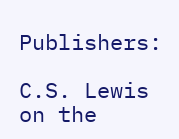Publishers:

C.S. Lewis on the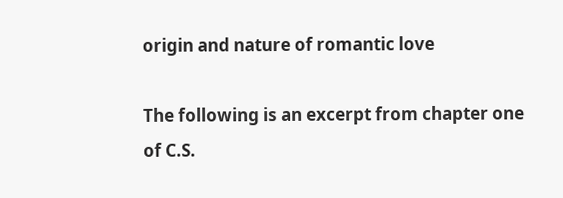origin and nature of romantic love

The following is an excerpt from chapter one of C.S.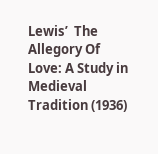Lewis’  The Allegory Of Love: A Study in Medieval Tradition (1936)